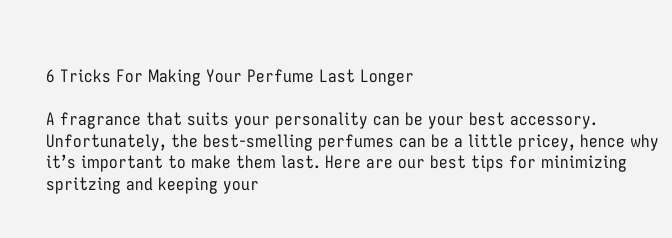6 Tricks For Making Your Perfume Last Longer

A fragrance that suits your personality can be your best accessory. Unfortunately, the best-smelling perfumes can be a little pricey, hence why it’s important to make them last. Here are our best tips for minimizing spritzing and keeping your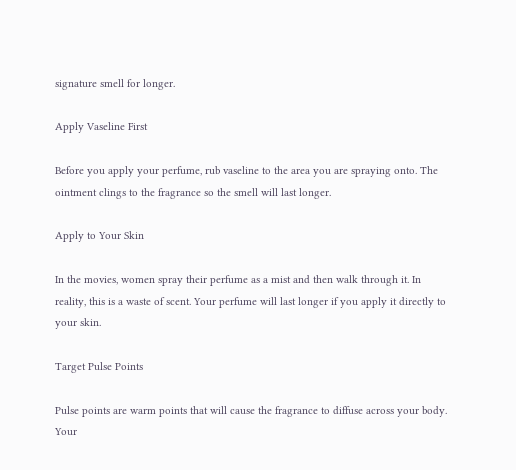signature smell for longer.

Apply Vaseline First

Before you apply your perfume, rub vaseline to the area you are spraying onto. The ointment clings to the fragrance so the smell will last longer.

Apply to Your Skin

In the movies, women spray their perfume as a mist and then walk through it. In reality, this is a waste of scent. Your perfume will last longer if you apply it directly to your skin.

Target Pulse Points

Pulse points are warm points that will cause the fragrance to diffuse across your body. Your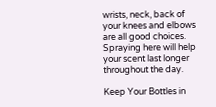wrists, neck, back of your knees and elbows are all good choices. Spraying here will help your scent last longer throughout the day.

Keep Your Bottles in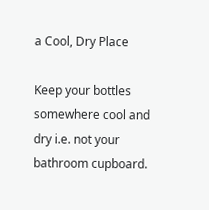a Cool, Dry Place

Keep your bottles somewhere cool and dry i.e. not your bathroom cupboard.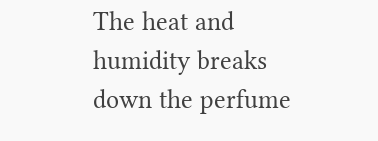The heat and humidity breaks down the perfume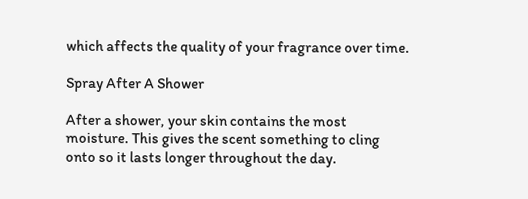which affects the quality of your fragrance over time.

Spray After A Shower

After a shower, your skin contains the most moisture. This gives the scent something to cling onto so it lasts longer throughout the day.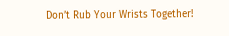Don’t Rub Your Wrists Together!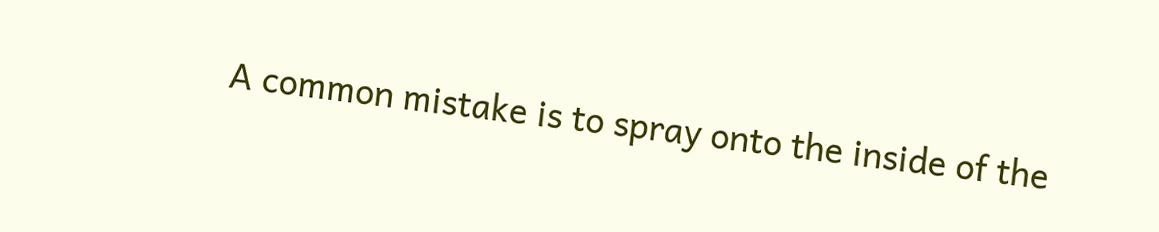A common mistake is to spray onto the inside of the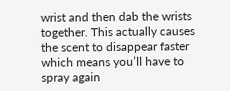wrist and then dab the wrists together. This actually causes the scent to disappear faster which means you’ll have to spray again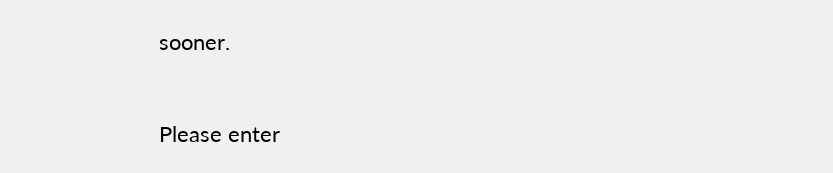sooner.


Please enter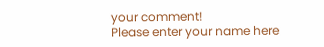your comment!
Please enter your name here